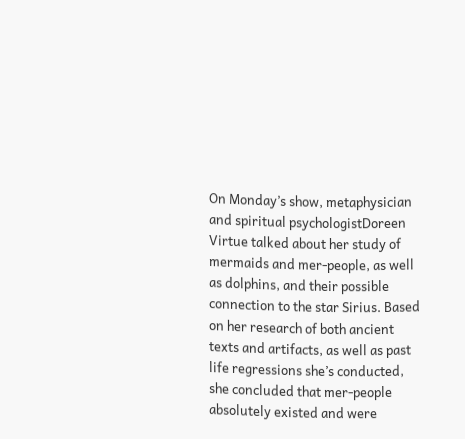On Monday’s show, metaphysician and spiritual psychologistDoreen Virtue talked about her study of mermaids and mer-people, as well as dolphins, and their possible connection to the star Sirius. Based on her research of both ancient texts and artifacts, as well as past life regressions she’s conducted, she concluded that mer-people absolutely existed and were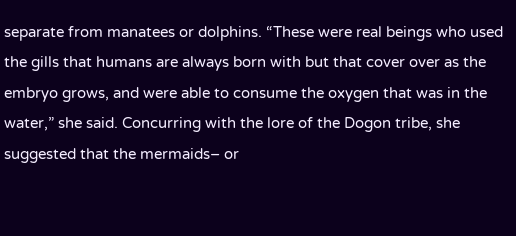separate from manatees or dolphins. “These were real beings who used the gills that humans are always born with but that cover over as the embryo grows, and were able to consume the oxygen that was in the water,” she said. Concurring with the lore of the Dogon tribe, she suggested that the mermaids– or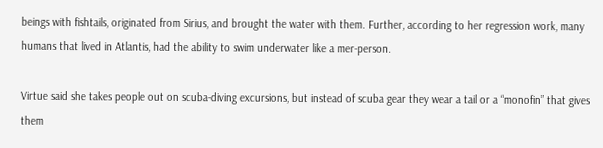beings with fishtails, originated from Sirius, and brought the water with them. Further, according to her regression work, many humans that lived in Atlantis, had the ability to swim underwater like a mer-person.

Virtue said she takes people out on scuba-diving excursions, but instead of scuba gear they wear a tail or a “monofin” that gives them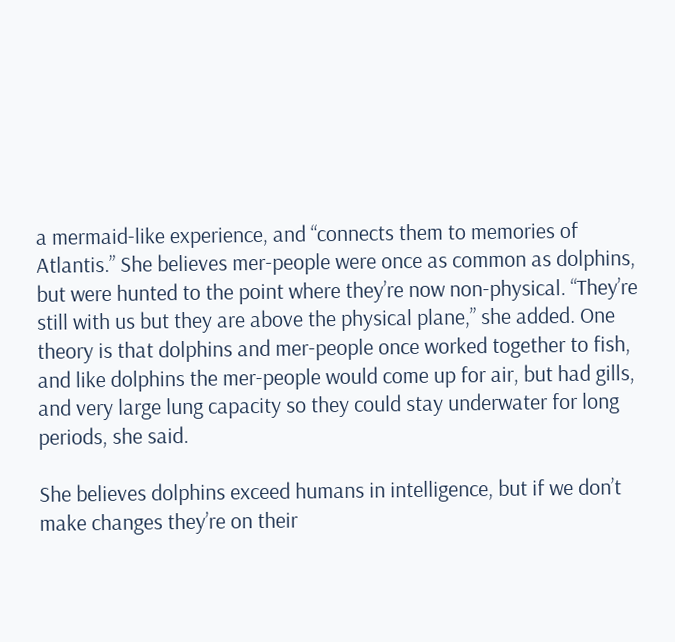a mermaid-like experience, and “connects them to memories of Atlantis.” She believes mer-people were once as common as dolphins, but were hunted to the point where they’re now non-physical. “They’re still with us but they are above the physical plane,” she added. One theory is that dolphins and mer-people once worked together to fish, and like dolphins the mer-people would come up for air, but had gills, and very large lung capacity so they could stay underwater for long periods, she said.

She believes dolphins exceed humans in intelligence, but if we don’t make changes they’re on their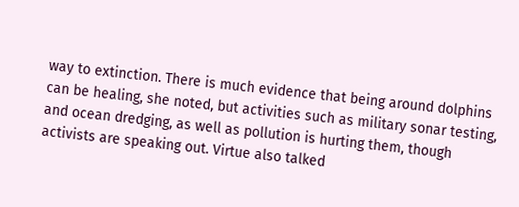way to extinction. There is much evidence that being around dolphins can be healing, she noted, but activities such as military sonar testing, and ocean dredging, as well as pollution is hurting them, though activists are speaking out. Virtue also talked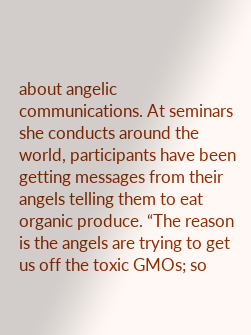about angelic communications. At seminars she conducts around the world, participants have been getting messages from their angels telling them to eat organic produce. “The reason is the angels are trying to get us off the toxic GMOs; so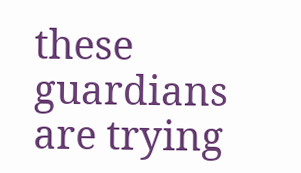these guardians are trying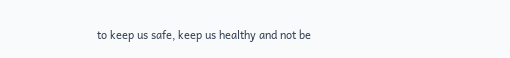to keep us safe, keep us healthy and not be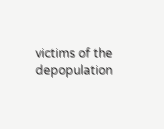victims of the depopulation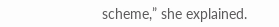scheme,” she explained.